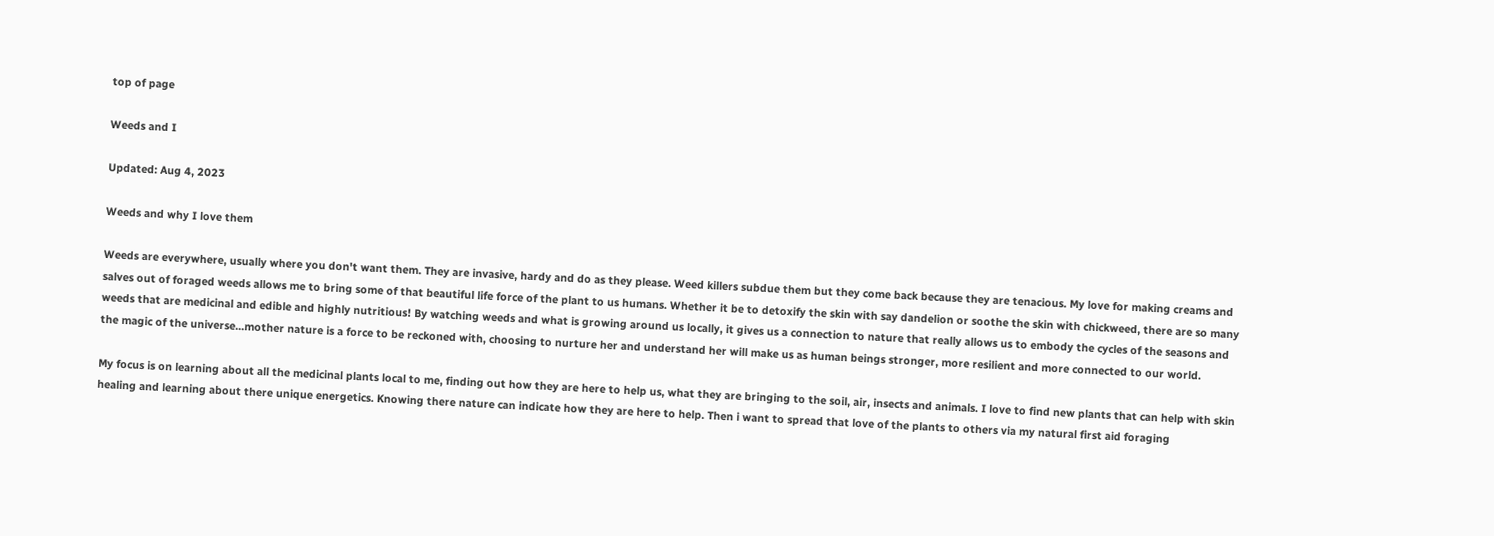top of page

Weeds and I

Updated: Aug 4, 2023

Weeds and why I love them

Weeds are everywhere, usually where you don't want them. They are invasive, hardy and do as they please. Weed killers subdue them but they come back because they are tenacious. My love for making creams and salves out of foraged weeds allows me to bring some of that beautiful life force of the plant to us humans. Whether it be to detoxify the skin with say dandelion or soothe the skin with chickweed, there are so many weeds that are medicinal and edible and highly nutritious! By watching weeds and what is growing around us locally, it gives us a connection to nature that really allows us to embody the cycles of the seasons and the magic of the universe...mother nature is a force to be reckoned with, choosing to nurture her and understand her will make us as human beings stronger, more resilient and more connected to our world.

My focus is on learning about all the medicinal plants local to me, finding out how they are here to help us, what they are bringing to the soil, air, insects and animals. I love to find new plants that can help with skin healing and learning about there unique energetics. Knowing there nature can indicate how they are here to help. Then i want to spread that love of the plants to others via my natural first aid foraging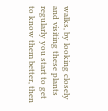walks, by looking closely and visiting these plants regularly you start to get to know them better, then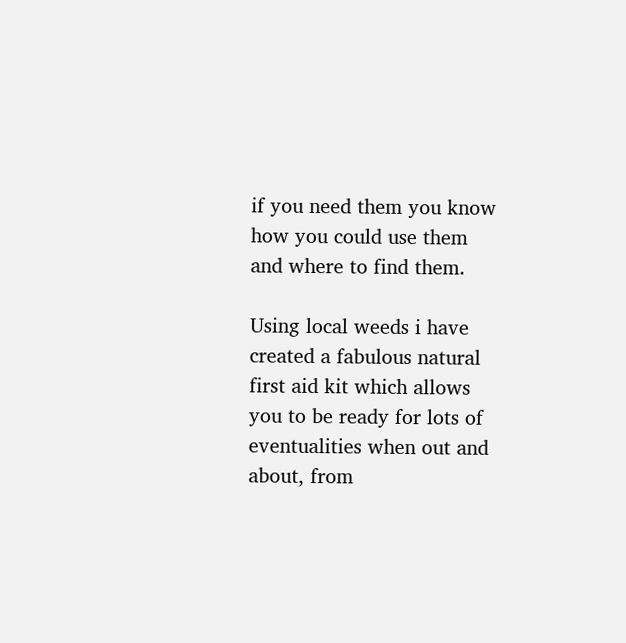if you need them you know how you could use them and where to find them.

Using local weeds i have created a fabulous natural first aid kit which allows you to be ready for lots of eventualities when out and about, from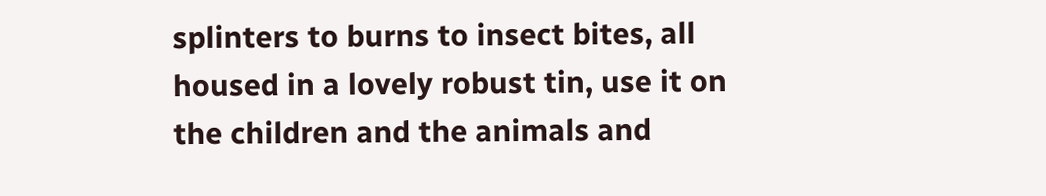splinters to burns to insect bites, all housed in a lovely robust tin, use it on the children and the animals and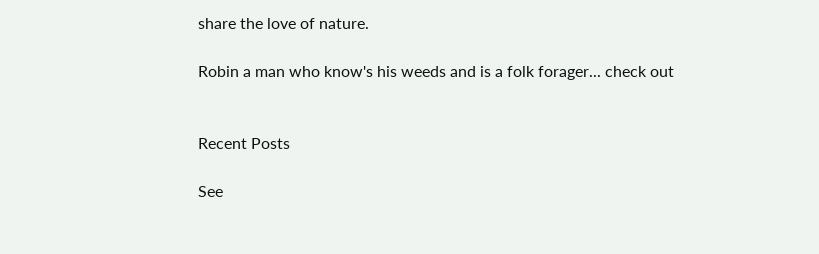share the love of nature.

Robin a man who know's his weeds and is a folk forager... check out


Recent Posts

See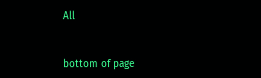All


bottom of page